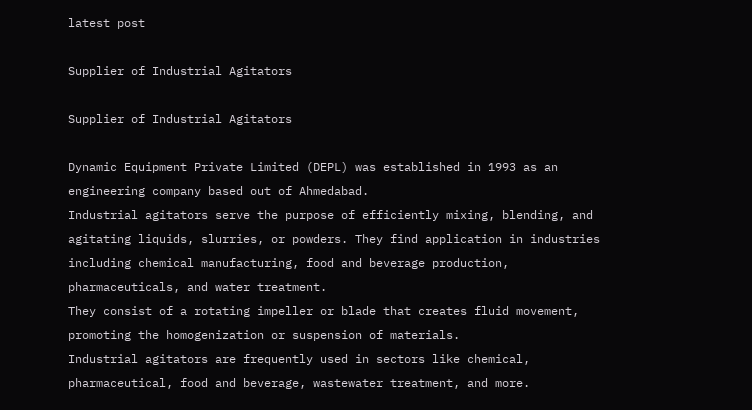latest post

Supplier of Industrial Agitators

Supplier of Industrial Agitators

Dynamic Equipment Private Limited (DEPL) was established in 1993 as an engineering company based out of Ahmedabad.
Industrial agitators serve the purpose of efficiently mixing, blending, and agitating liquids, slurries, or powders. They find application in industries including chemical manufacturing, food and beverage production, pharmaceuticals, and water treatment.
They consist of a rotating impeller or blade that creates fluid movement, promoting the homogenization or suspension of materials.
Industrial agitators are frequently used in sectors like chemical, pharmaceutical, food and beverage, wastewater treatment, and more.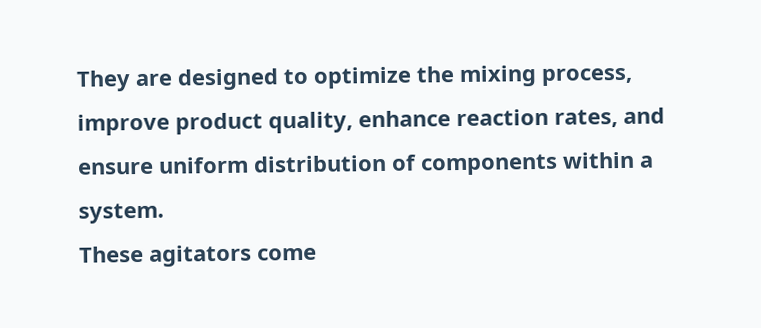They are designed to optimize the mixing process, improve product quality, enhance reaction rates, and ensure uniform distribution of components within a system.
These agitators come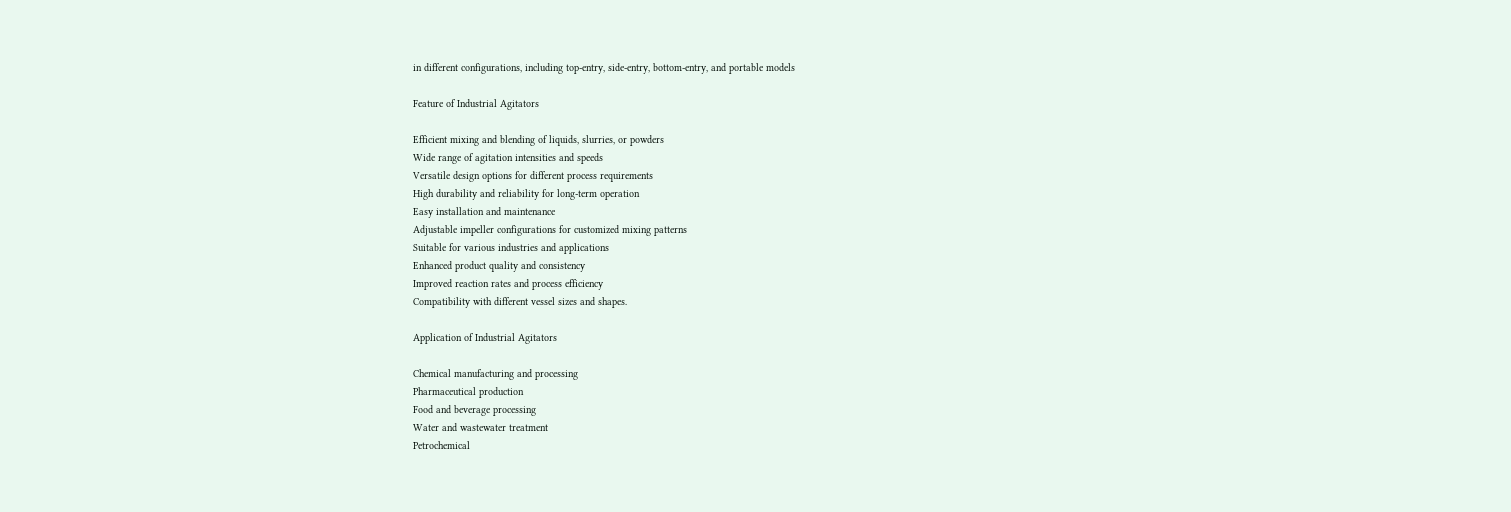in different configurations, including top-entry, side-entry, bottom-entry, and portable models

Feature of Industrial Agitators

Efficient mixing and blending of liquids, slurries, or powders
Wide range of agitation intensities and speeds
Versatile design options for different process requirements
High durability and reliability for long-term operation
Easy installation and maintenance
Adjustable impeller configurations for customized mixing patterns
Suitable for various industries and applications
Enhanced product quality and consistency
Improved reaction rates and process efficiency
Compatibility with different vessel sizes and shapes.

Application of Industrial Agitators

Chemical manufacturing and processing
Pharmaceutical production
Food and beverage processing
Water and wastewater treatment
Petrochemical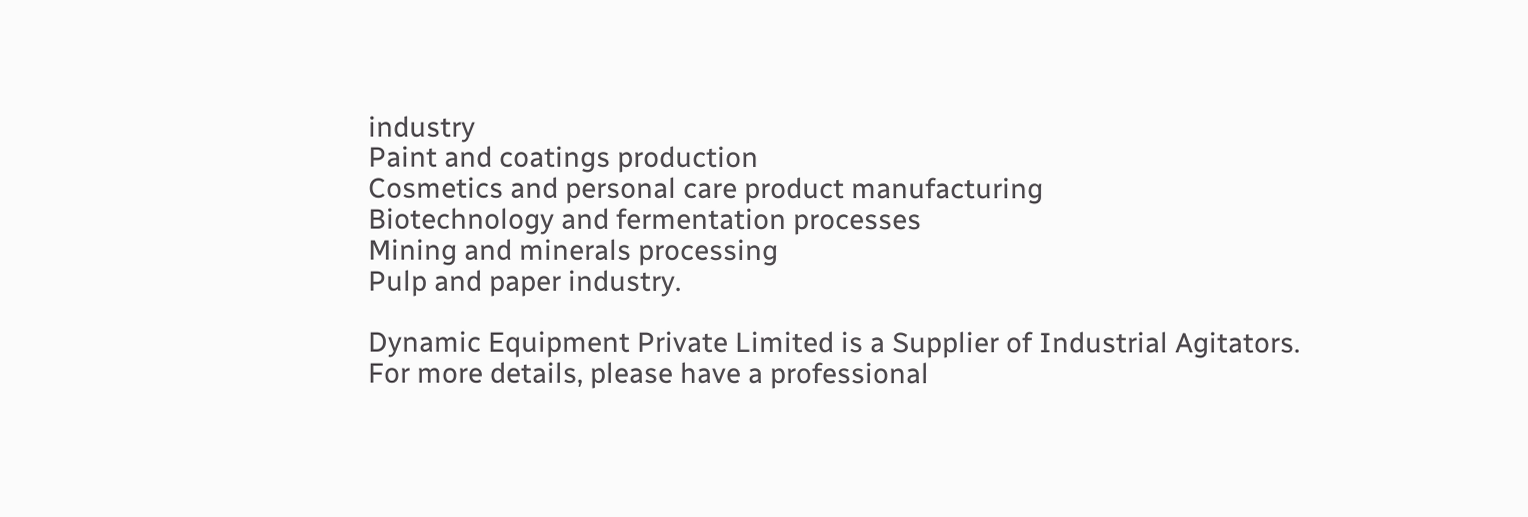industry
Paint and coatings production
Cosmetics and personal care product manufacturing
Biotechnology and fermentation processes
Mining and minerals processing
Pulp and paper industry.

Dynamic Equipment Private Limited is a Supplier of Industrial Agitators.
For more details, please have a professional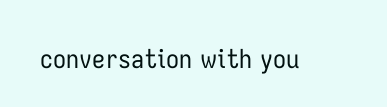conversation with you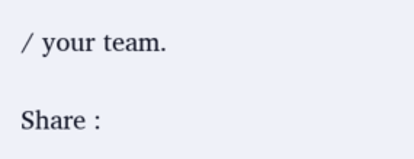/ your team.

Share :